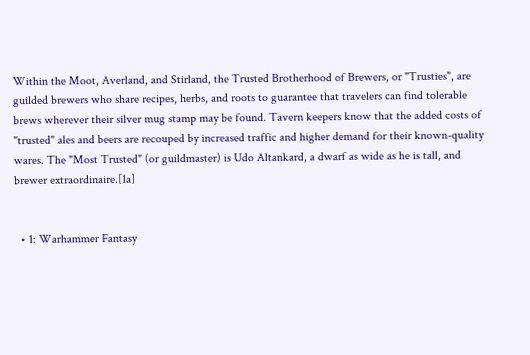Within the Moot, Averland, and Stirland, the Trusted Brotherhood of Brewers, or "Trusties", are guilded brewers who share recipes, herbs, and roots to guarantee that travelers can find tolerable brews wherever their silver mug stamp may be found. Tavern keepers know that the added costs of "trusted" ales and beers are recouped by increased traffic and higher demand for their known-quality wares. The "Most Trusted" (or guildmaster) is Udo Altankard, a dwarf as wide as he is tall, and brewer extraordinaire.[1a]


  • 1: Warhammer Fantasy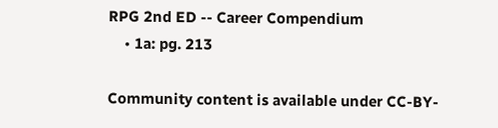RPG 2nd ED -- Career Compendium
    • 1a: pg. 213

Community content is available under CC-BY-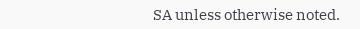SA unless otherwise noted.